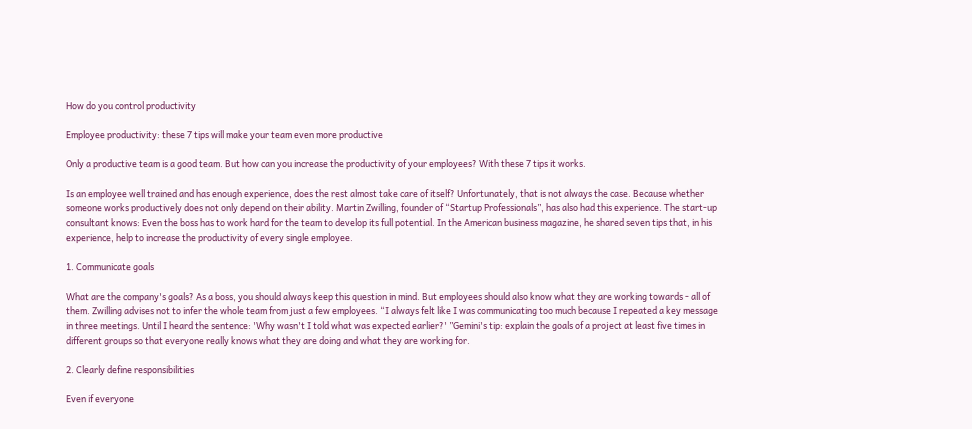How do you control productivity

Employee productivity: these 7 tips will make your team even more productive

Only a productive team is a good team. But how can you increase the productivity of your employees? With these 7 tips it works.

Is an employee well trained and has enough experience, does the rest almost take care of itself? Unfortunately, that is not always the case. Because whether someone works productively does not only depend on their ability. Martin Zwilling, founder of “Startup Professionals”, has also had this experience. The start-up consultant knows: Even the boss has to work hard for the team to develop its full potential. In the American business magazine, he shared seven tips that, in his experience, help to increase the productivity of every single employee.

1. Communicate goals

What are the company's goals? As a boss, you should always keep this question in mind. But employees should also know what they are working towards - all of them. Zwilling advises not to infer the whole team from just a few employees. “I always felt like I was communicating too much because I repeated a key message in three meetings. Until I heard the sentence: 'Why wasn't I told what was expected earlier?' ”Gemini's tip: explain the goals of a project at least five times in different groups so that everyone really knows what they are doing and what they are working for.

2. Clearly define responsibilities

Even if everyone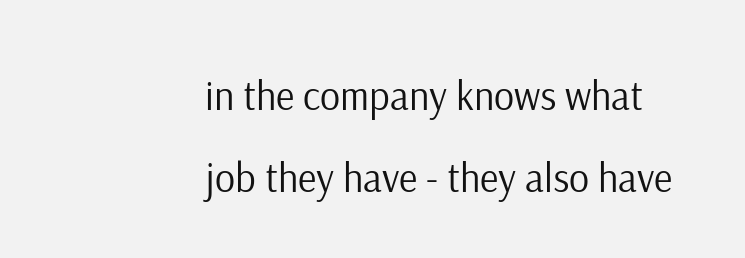in the company knows what job they have - they also have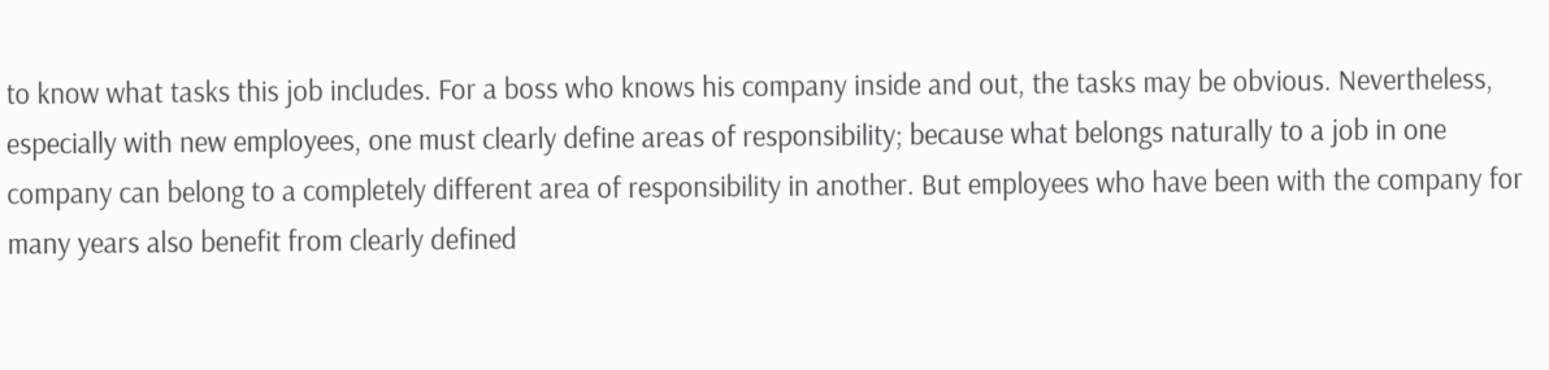to know what tasks this job includes. For a boss who knows his company inside and out, the tasks may be obvious. Nevertheless, especially with new employees, one must clearly define areas of responsibility; because what belongs naturally to a job in one company can belong to a completely different area of responsibility in another. But employees who have been with the company for many years also benefit from clearly defined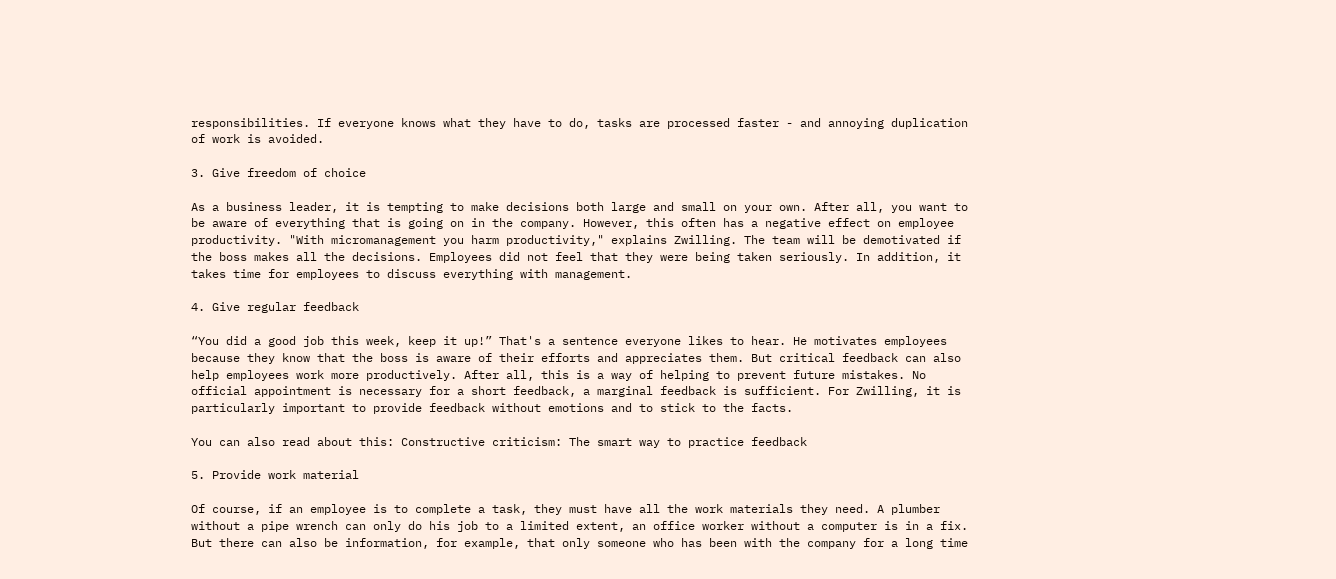responsibilities. If everyone knows what they have to do, tasks are processed faster - and annoying duplication of work is avoided.

3. Give freedom of choice

As a business leader, it is tempting to make decisions both large and small on your own. After all, you want to be aware of everything that is going on in the company. However, this often has a negative effect on employee productivity. "With micromanagement you harm productivity," explains Zwilling. The team will be demotivated if the boss makes all the decisions. Employees did not feel that they were being taken seriously. In addition, it takes time for employees to discuss everything with management.

4. Give regular feedback

“You did a good job this week, keep it up!” That's a sentence everyone likes to hear. He motivates employees because they know that the boss is aware of their efforts and appreciates them. But critical feedback can also help employees work more productively. After all, this is a way of helping to prevent future mistakes. No official appointment is necessary for a short feedback, a marginal feedback is sufficient. For Zwilling, it is particularly important to provide feedback without emotions and to stick to the facts.

You can also read about this: Constructive criticism: The smart way to practice feedback

5. Provide work material

Of course, if an employee is to complete a task, they must have all the work materials they need. A plumber without a pipe wrench can only do his job to a limited extent, an office worker without a computer is in a fix. But there can also be information, for example, that only someone who has been with the company for a long time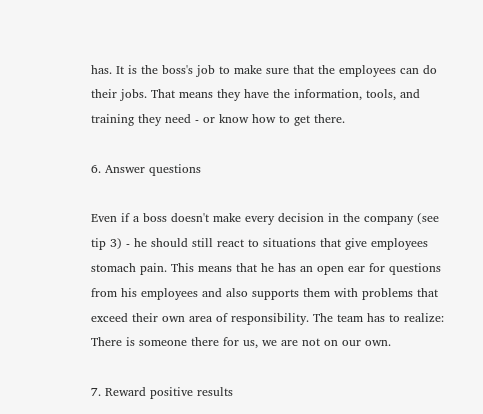has. It is the boss's job to make sure that the employees can do their jobs. That means they have the information, tools, and training they need - or know how to get there.

6. Answer questions

Even if a boss doesn't make every decision in the company (see tip 3) - he should still react to situations that give employees stomach pain. This means that he has an open ear for questions from his employees and also supports them with problems that exceed their own area of responsibility. The team has to realize: There is someone there for us, we are not on our own.

7. Reward positive results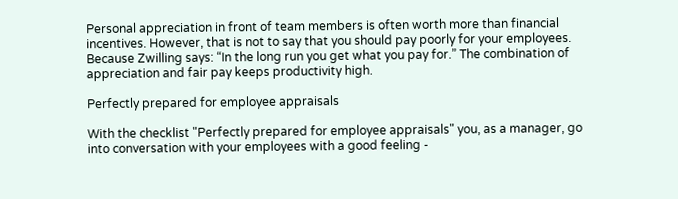Personal appreciation in front of team members is often worth more than financial incentives. However, that is not to say that you should pay poorly for your employees. Because Zwilling says: “In the long run you get what you pay for.” The combination of appreciation and fair pay keeps productivity high.

Perfectly prepared for employee appraisals

With the checklist "Perfectly prepared for employee appraisals" you, as a manager, go into conversation with your employees with a good feeling -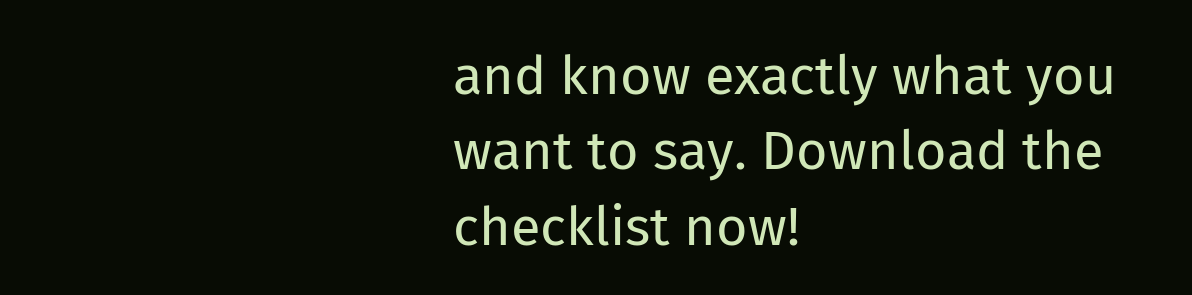and know exactly what you want to say. Download the checklist now!